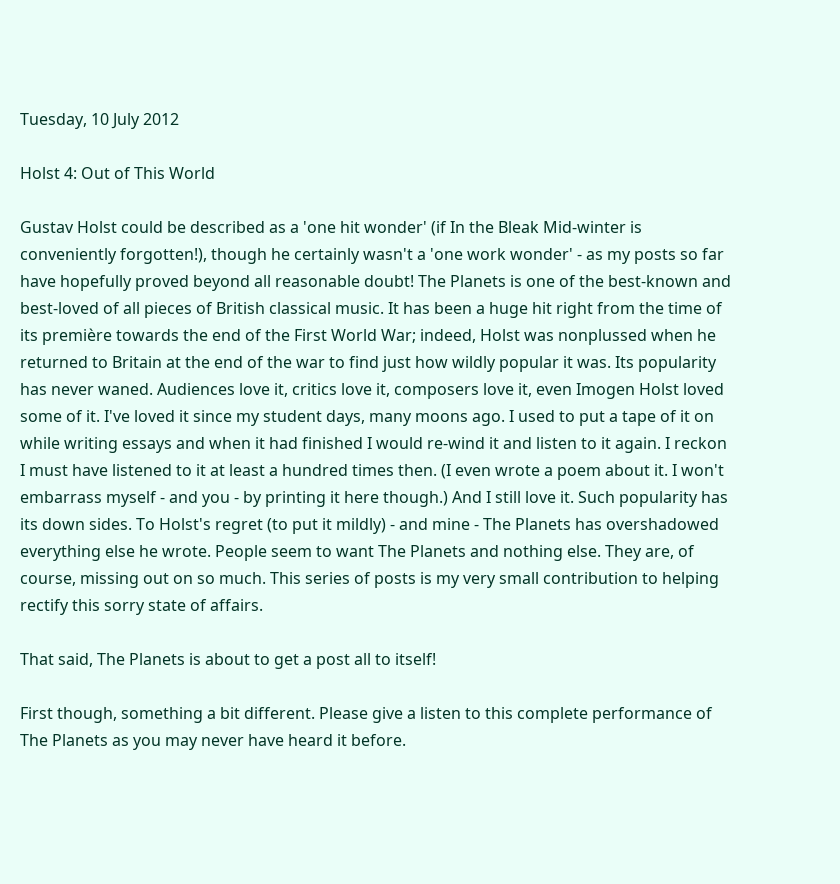Tuesday, 10 July 2012

Holst 4: Out of This World

Gustav Holst could be described as a 'one hit wonder' (if In the Bleak Mid-winter is conveniently forgotten!), though he certainly wasn't a 'one work wonder' - as my posts so far have hopefully proved beyond all reasonable doubt! The Planets is one of the best-known and best-loved of all pieces of British classical music. It has been a huge hit right from the time of its première towards the end of the First World War; indeed, Holst was nonplussed when he returned to Britain at the end of the war to find just how wildly popular it was. Its popularity has never waned. Audiences love it, critics love it, composers love it, even Imogen Holst loved some of it. I've loved it since my student days, many moons ago. I used to put a tape of it on while writing essays and when it had finished I would re-wind it and listen to it again. I reckon I must have listened to it at least a hundred times then. (I even wrote a poem about it. I won't embarrass myself - and you - by printing it here though.) And I still love it. Such popularity has its down sides. To Holst's regret (to put it mildly) - and mine - The Planets has overshadowed everything else he wrote. People seem to want The Planets and nothing else. They are, of course, missing out on so much. This series of posts is my very small contribution to helping rectify this sorry state of affairs.

That said, The Planets is about to get a post all to itself!

First though, something a bit different. Please give a listen to this complete performance of The Planets as you may never have heard it before.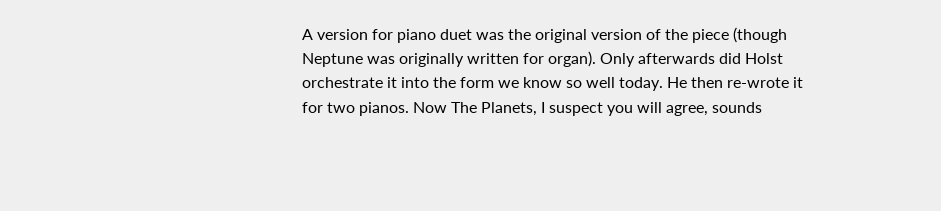A version for piano duet was the original version of the piece (though Neptune was originally written for organ). Only afterwards did Holst orchestrate it into the form we know so well today. He then re-wrote it for two pianos. Now The Planets, I suspect you will agree, sounds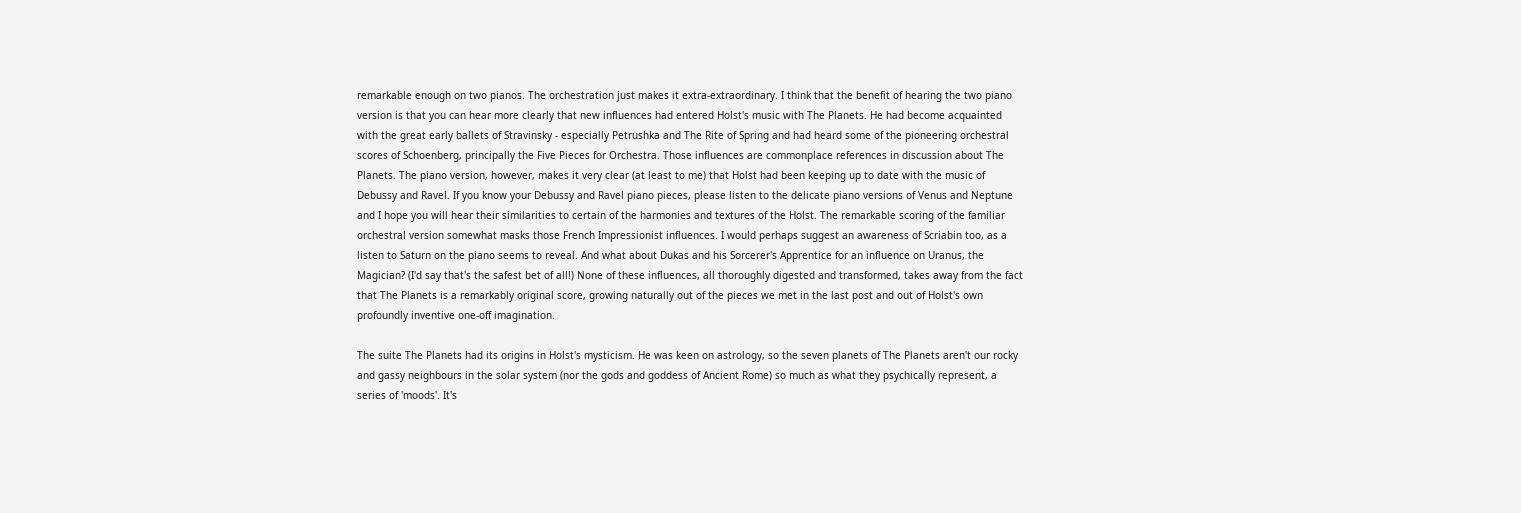remarkable enough on two pianos. The orchestration just makes it extra-extraordinary. I think that the benefit of hearing the two piano version is that you can hear more clearly that new influences had entered Holst's music with The Planets. He had become acquainted with the great early ballets of Stravinsky - especially Petrushka and The Rite of Spring and had heard some of the pioneering orchestral scores of Schoenberg, principally the Five Pieces for Orchestra. Those influences are commonplace references in discussion about The Planets. The piano version, however, makes it very clear (at least to me) that Holst had been keeping up to date with the music of Debussy and Ravel. If you know your Debussy and Ravel piano pieces, please listen to the delicate piano versions of Venus and Neptune and I hope you will hear their similarities to certain of the harmonies and textures of the Holst. The remarkable scoring of the familiar orchestral version somewhat masks those French Impressionist influences. I would perhaps suggest an awareness of Scriabin too, as a listen to Saturn on the piano seems to reveal. And what about Dukas and his Sorcerer's Apprentice for an influence on Uranus, the Magician? (I'd say that's the safest bet of all!) None of these influences, all thoroughly digested and transformed, takes away from the fact that The Planets is a remarkably original score, growing naturally out of the pieces we met in the last post and out of Holst's own profoundly inventive one-off imagination.

The suite The Planets had its origins in Holst's mysticism. He was keen on astrology, so the seven planets of The Planets aren't our rocky and gassy neighbours in the solar system (nor the gods and goddess of Ancient Rome) so much as what they psychically represent, a series of 'moods'. It's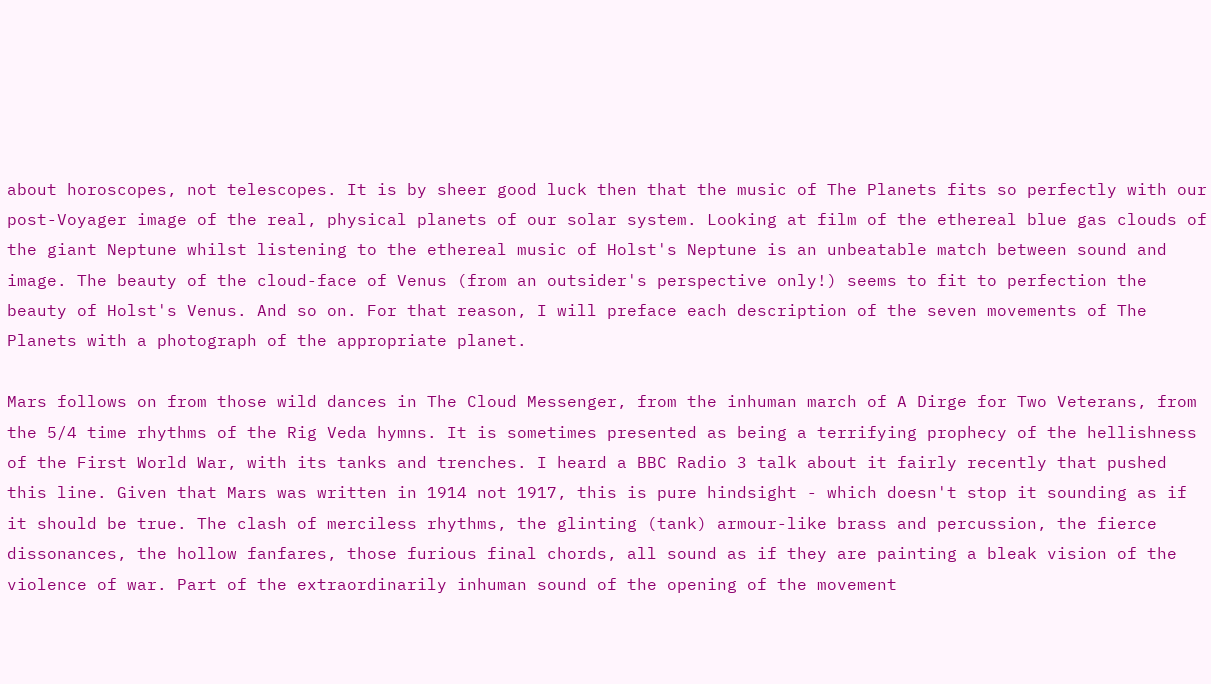about horoscopes, not telescopes. It is by sheer good luck then that the music of The Planets fits so perfectly with our post-Voyager image of the real, physical planets of our solar system. Looking at film of the ethereal blue gas clouds of the giant Neptune whilst listening to the ethereal music of Holst's Neptune is an unbeatable match between sound and image. The beauty of the cloud-face of Venus (from an outsider's perspective only!) seems to fit to perfection the beauty of Holst's Venus. And so on. For that reason, I will preface each description of the seven movements of The Planets with a photograph of the appropriate planet.

Mars follows on from those wild dances in The Cloud Messenger, from the inhuman march of A Dirge for Two Veterans, from the 5/4 time rhythms of the Rig Veda hymns. It is sometimes presented as being a terrifying prophecy of the hellishness of the First World War, with its tanks and trenches. I heard a BBC Radio 3 talk about it fairly recently that pushed this line. Given that Mars was written in 1914 not 1917, this is pure hindsight - which doesn't stop it sounding as if it should be true. The clash of merciless rhythms, the glinting (tank) armour-like brass and percussion, the fierce dissonances, the hollow fanfares, those furious final chords, all sound as if they are painting a bleak vision of the violence of war. Part of the extraordinarily inhuman sound of the opening of the movement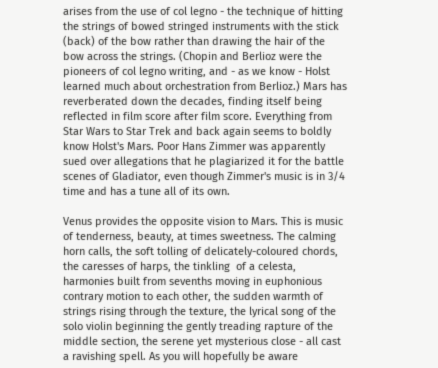arises from the use of col legno - the technique of hitting the strings of bowed stringed instruments with the stick (back) of the bow rather than drawing the hair of the bow across the strings. (Chopin and Berlioz were the pioneers of col legno writing, and - as we know - Holst learned much about orchestration from Berlioz.) Mars has reverberated down the decades, finding itself being reflected in film score after film score. Everything from Star Wars to Star Trek and back again seems to boldly know Holst's Mars. Poor Hans Zimmer was apparently sued over allegations that he plagiarized it for the battle scenes of Gladiator, even though Zimmer's music is in 3/4 time and has a tune all of its own.

Venus provides the opposite vision to Mars. This is music of tenderness, beauty, at times sweetness. The calming horn calls, the soft tolling of delicately-coloured chords, the caresses of harps, the tinkling  of a celesta, harmonies built from sevenths moving in euphonious contrary motion to each other, the sudden warmth of strings rising through the texture, the lyrical song of the solo violin beginning the gently treading rapture of the middle section, the serene yet mysterious close - all cast a ravishing spell. As you will hopefully be aware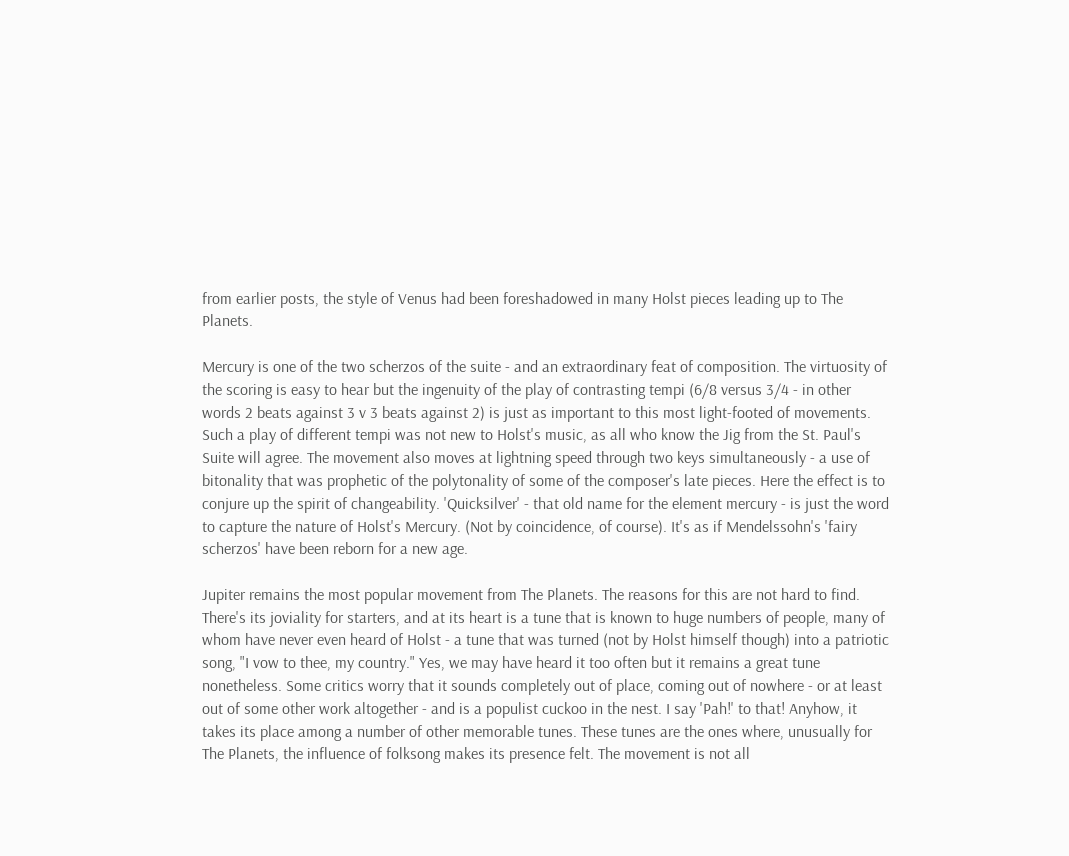from earlier posts, the style of Venus had been foreshadowed in many Holst pieces leading up to The Planets.

Mercury is one of the two scherzos of the suite - and an extraordinary feat of composition. The virtuosity of the scoring is easy to hear but the ingenuity of the play of contrasting tempi (6/8 versus 3/4 - in other words 2 beats against 3 v 3 beats against 2) is just as important to this most light-footed of movements. Such a play of different tempi was not new to Holst's music, as all who know the Jig from the St. Paul's Suite will agree. The movement also moves at lightning speed through two keys simultaneously - a use of bitonality that was prophetic of the polytonality of some of the composer's late pieces. Here the effect is to conjure up the spirit of changeability. 'Quicksilver' - that old name for the element mercury - is just the word to capture the nature of Holst's Mercury. (Not by coincidence, of course). It's as if Mendelssohn's 'fairy scherzos' have been reborn for a new age.

Jupiter remains the most popular movement from The Planets. The reasons for this are not hard to find.  There's its joviality for starters, and at its heart is a tune that is known to huge numbers of people, many of whom have never even heard of Holst - a tune that was turned (not by Holst himself though) into a patriotic song, "I vow to thee, my country." Yes, we may have heard it too often but it remains a great tune nonetheless. Some critics worry that it sounds completely out of place, coming out of nowhere - or at least out of some other work altogether - and is a populist cuckoo in the nest. I say 'Pah!' to that! Anyhow, it takes its place among a number of other memorable tunes. These tunes are the ones where, unusually for The Planets, the influence of folksong makes its presence felt. The movement is not all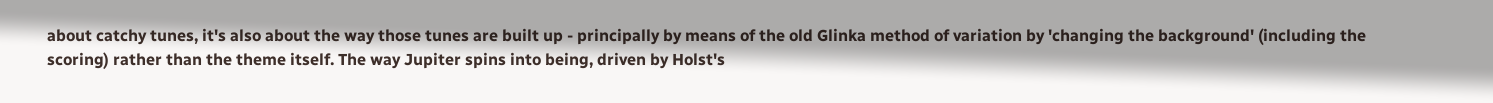about catchy tunes, it's also about the way those tunes are built up - principally by means of the old Glinka method of variation by 'changing the background' (including the scoring) rather than the theme itself. The way Jupiter spins into being, driven by Holst's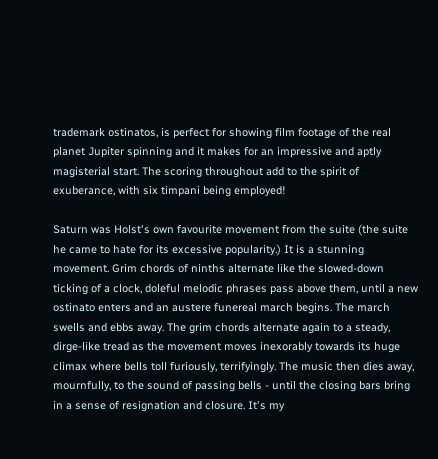trademark ostinatos, is perfect for showing film footage of the real planet Jupiter spinning and it makes for an impressive and aptly magisterial start. The scoring throughout add to the spirit of exuberance, with six timpani being employed!

Saturn was Holst's own favourite movement from the suite (the suite he came to hate for its excessive popularity.) It is a stunning movement. Grim chords of ninths alternate like the slowed-down ticking of a clock, doleful melodic phrases pass above them, until a new ostinato enters and an austere funereal march begins. The march swells and ebbs away. The grim chords alternate again to a steady, dirge-like tread as the movement moves inexorably towards its huge climax where bells toll furiously, terrifyingly. The music then dies away, mournfully, to the sound of passing bells - until the closing bars bring in a sense of resignation and closure. It's my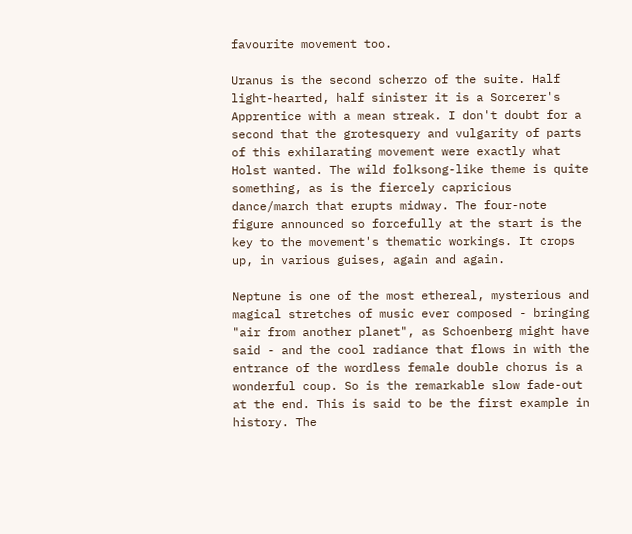favourite movement too.

Uranus is the second scherzo of the suite. Half light-hearted, half sinister it is a Sorcerer's Apprentice with a mean streak. I don't doubt for a second that the grotesquery and vulgarity of parts of this exhilarating movement were exactly what Holst wanted. The wild folksong-like theme is quite something, as is the fiercely capricious dance/march that erupts midway. The four-note figure announced so forcefully at the start is the key to the movement's thematic workings. It crops up, in various guises, again and again.

Neptune is one of the most ethereal, mysterious and magical stretches of music ever composed - bringing "air from another planet", as Schoenberg might have said - and the cool radiance that flows in with the entrance of the wordless female double chorus is a wonderful coup. So is the remarkable slow fade-out at the end. This is said to be the first example in history. The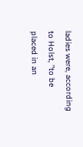ladies were, according to Holst, "to be placed in an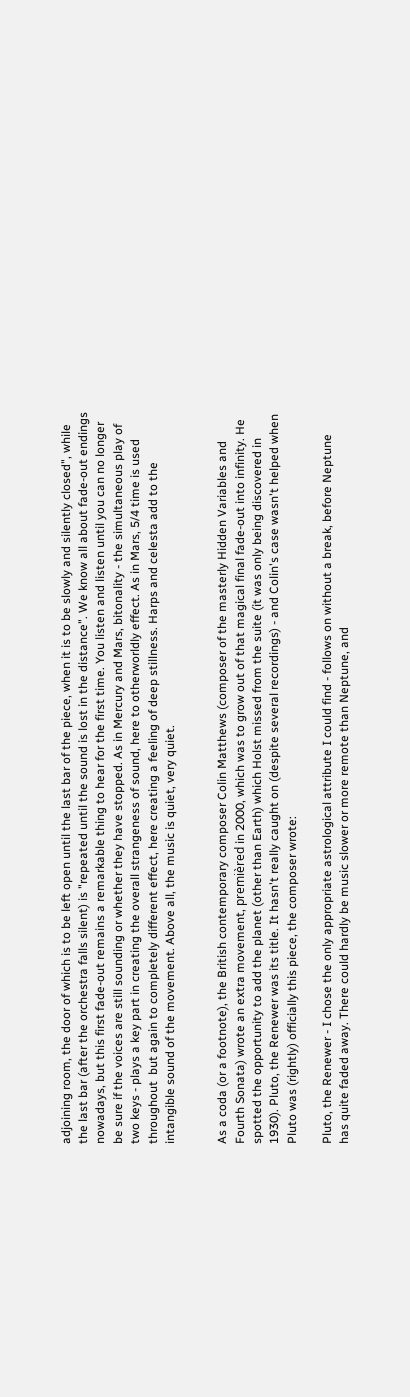adjoining room, the door of which is to be left open until the last bar of the piece, when it is to be slowly and silently closed", while the last bar (after the orchestra falls silent) is "repeated until the sound is lost in the distance". We know all about fade-out endings nowadays, but this first fade-out remains a remarkable thing to hear for the first time. You listen and listen until you can no longer be sure if the voices are still sounding or whether they have stopped. As in Mercury and Mars, bitonality - the simultaneous play of two keys - plays a key part in creating the overall strangeness of sound, here to otherworldly effect. As in Mars, 5/4 time is used throughout  but again to completely different effect, here creating a feeling of deep stillness. Harps and celesta add to the intangible sound of the movement. Above all, the music is quiet, very quiet.


As a coda (or a footnote), the British contemporary composer Colin Matthews (composer of the masterly Hidden Variables and Fourth Sonata) wrote an extra movement, premièred in 2000, which was to grow out of that magical final fade-out into infinity. He spotted the opportunity to add the planet (other than Earth) which Holst missed from the suite (it was only being discovered in 1930). Pluto, the Renewer was its title. It hasn't really caught on (despite several recordings) - and Colin's case wasn't helped when Pluto was (rightly) officially this piece, the composer wrote:

Pluto, the Renewer - I chose the only appropriate astrological attribute I could find - follows on without a break, before Neptune has quite faded away. There could hardly be music slower or more remote than Neptune, and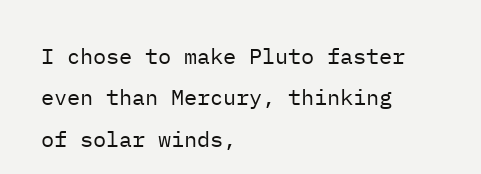I chose to make Pluto faster even than Mercury, thinking of solar winds,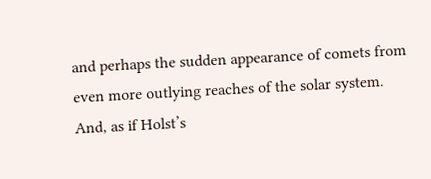and perhaps the sudden appearance of comets from even more outlying reaches of the solar system. And, as if Holst’s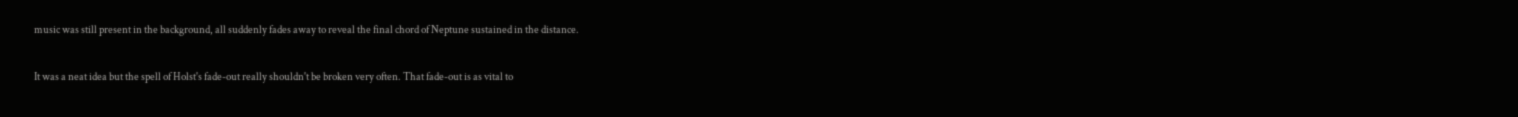music was still present in the background, all suddenly fades away to reveal the final chord of Neptune sustained in the distance.

It was a neat idea but the spell of Holst's fade-out really shouldn't be broken very often. That fade-out is as vital to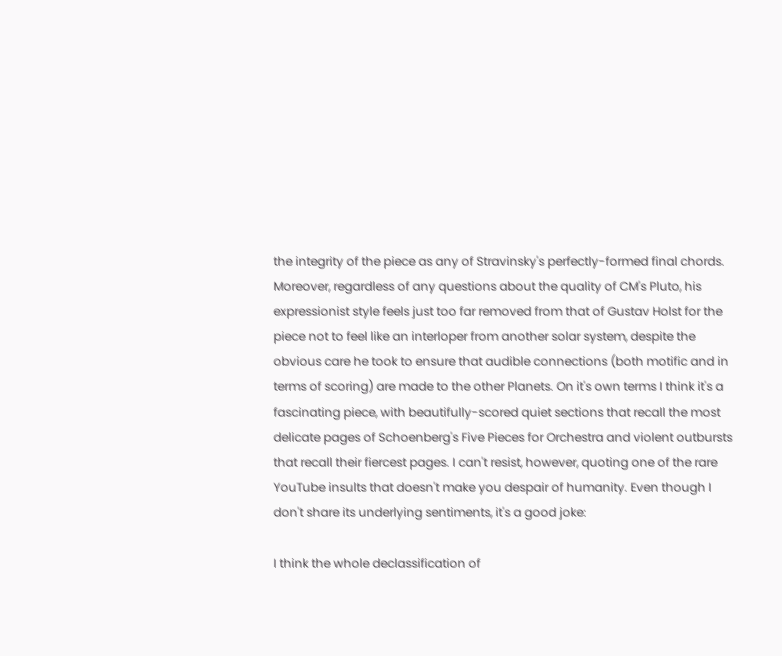the integrity of the piece as any of Stravinsky's perfectly-formed final chords. Moreover, regardless of any questions about the quality of CM's Pluto, his expressionist style feels just too far removed from that of Gustav Holst for the piece not to feel like an interloper from another solar system, despite the obvious care he took to ensure that audible connections (both motific and in terms of scoring) are made to the other Planets. On it's own terms I think it's a fascinating piece, with beautifully-scored quiet sections that recall the most delicate pages of Schoenberg's Five Pieces for Orchestra and violent outbursts that recall their fiercest pages. I can't resist, however, quoting one of the rare YouTube insults that doesn't make you despair of humanity. Even though I don't share its underlying sentiments, it's a good joke:

I think the whole declassification of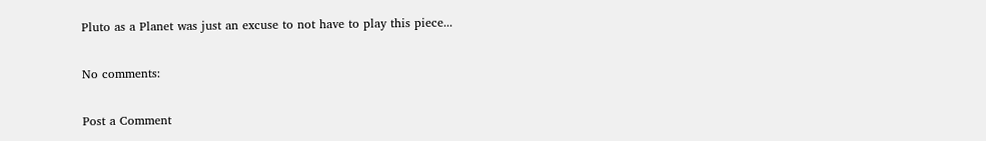Pluto as a Planet was just an excuse to not have to play this piece...

No comments:

Post a Comment